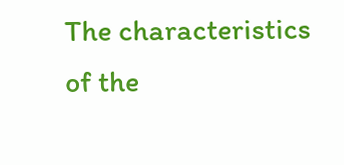The characteristics of the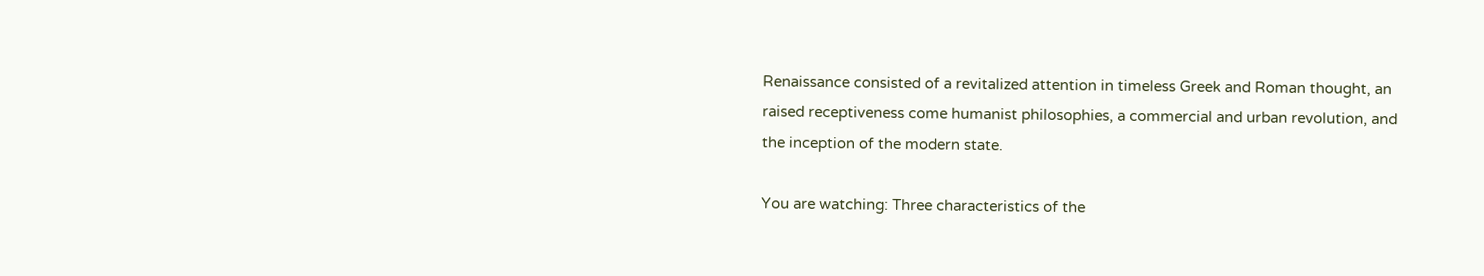Renaissance consisted of a revitalized attention in timeless Greek and Roman thought, an raised receptiveness come humanist philosophies, a commercial and urban revolution, and the inception of the modern state.

You are watching: Three characteristics of the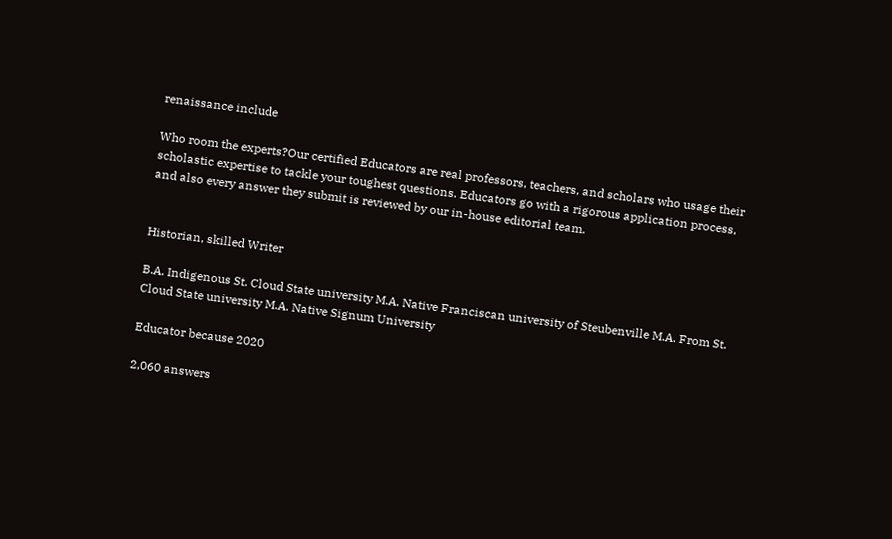renaissance include

Who room the experts?Our certified Educators are real professors, teachers, and scholars who usage their scholastic expertise to tackle your toughest questions. Educators go with a rigorous application process, and also every answer they submit is reviewed by our in-house editorial team.


Historian, skilled Writer

B.A. Indigenous St. Cloud State university M.A. Native Franciscan university of Steubenville M.A. From St. Cloud State university M.A. Native Signum University

Educator because 2020

2,060 answers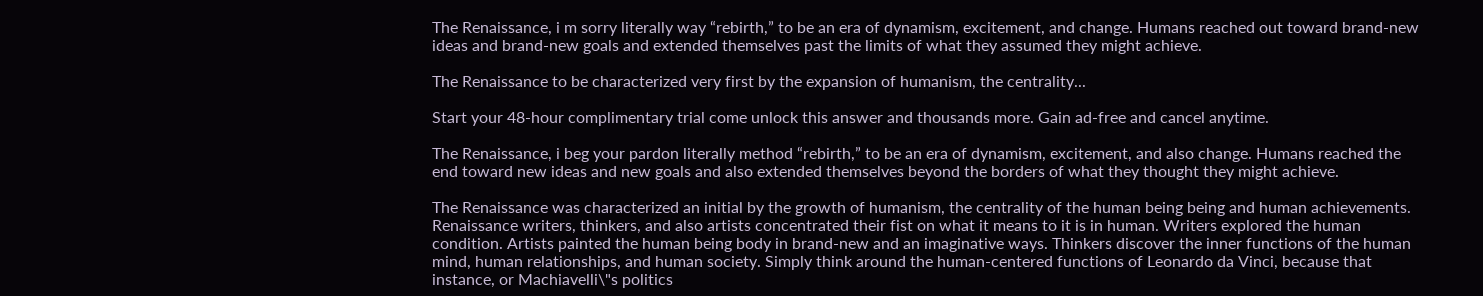The Renaissance, i m sorry literally way “rebirth,” to be an era of dynamism, excitement, and change. Humans reached out toward brand-new ideas and brand-new goals and extended themselves past the limits of what they assumed they might achieve.

The Renaissance to be characterized very first by the expansion of humanism, the centrality...

Start your 48-hour complimentary trial come unlock this answer and thousands more. Gain ad-free and cancel anytime.

The Renaissance, i beg your pardon literally method “rebirth,” to be an era of dynamism, excitement, and also change. Humans reached the end toward new ideas and new goals and also extended themselves beyond the borders of what they thought they might achieve.

The Renaissance was characterized an initial by the growth of humanism, the centrality of the human being being and human achievements. Renaissance writers, thinkers, and also artists concentrated their fist on what it means to it is in human. Writers explored the human condition. Artists painted the human being body in brand-new and an imaginative ways. Thinkers discover the inner functions of the human mind, human relationships, and human society. Simply think around the human-centered functions of Leonardo da Vinci, because that instance, or Machiavelli\"s politics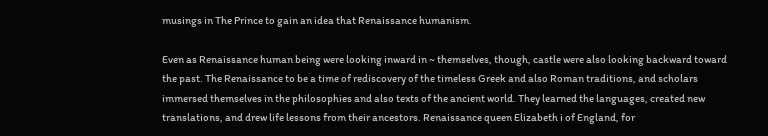musings in The Prince to gain an idea that Renaissance humanism.

Even as Renaissance human being were looking inward in ~ themselves, though, castle were also looking backward toward the past. The Renaissance to be a time of rediscovery of the timeless Greek and also Roman traditions, and scholars immersed themselves in the philosophies and also texts of the ancient world. They learned the languages, created new translations, and drew life lessons from their ancestors. Renaissance queen Elizabeth i of England, for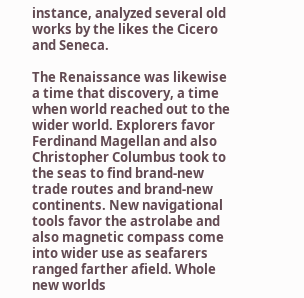instance, analyzed several old works by the likes the Cicero and Seneca.

The Renaissance was likewise a time that discovery, a time when world reached out to the wider world. Explorers favor Ferdinand Magellan and also Christopher Columbus took to the seas to find brand-new trade routes and brand-new continents. New navigational tools favor the astrolabe and also magnetic compass come into wider use as seafarers ranged farther afield. Whole new worlds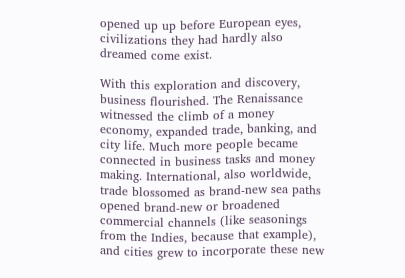opened up up before European eyes, civilizations they had hardly also dreamed come exist.

With this exploration and discovery, business flourished. The Renaissance witnessed the climb of a money economy, expanded trade, banking, and city life. Much more people became connected in business tasks and money making. International, also worldwide, trade blossomed as brand-new sea paths opened brand-new or broadened commercial channels (like seasonings from the Indies, because that example), and cities grew to incorporate these new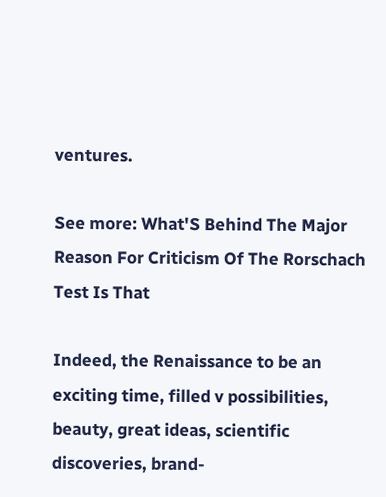ventures.

See more: What'S Behind The Major Reason For Criticism Of The Rorschach Test Is That

Indeed, the Renaissance to be an exciting time, filled v possibilities, beauty, great ideas, scientific discoveries, brand-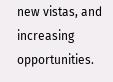new vistas, and increasing opportunities.